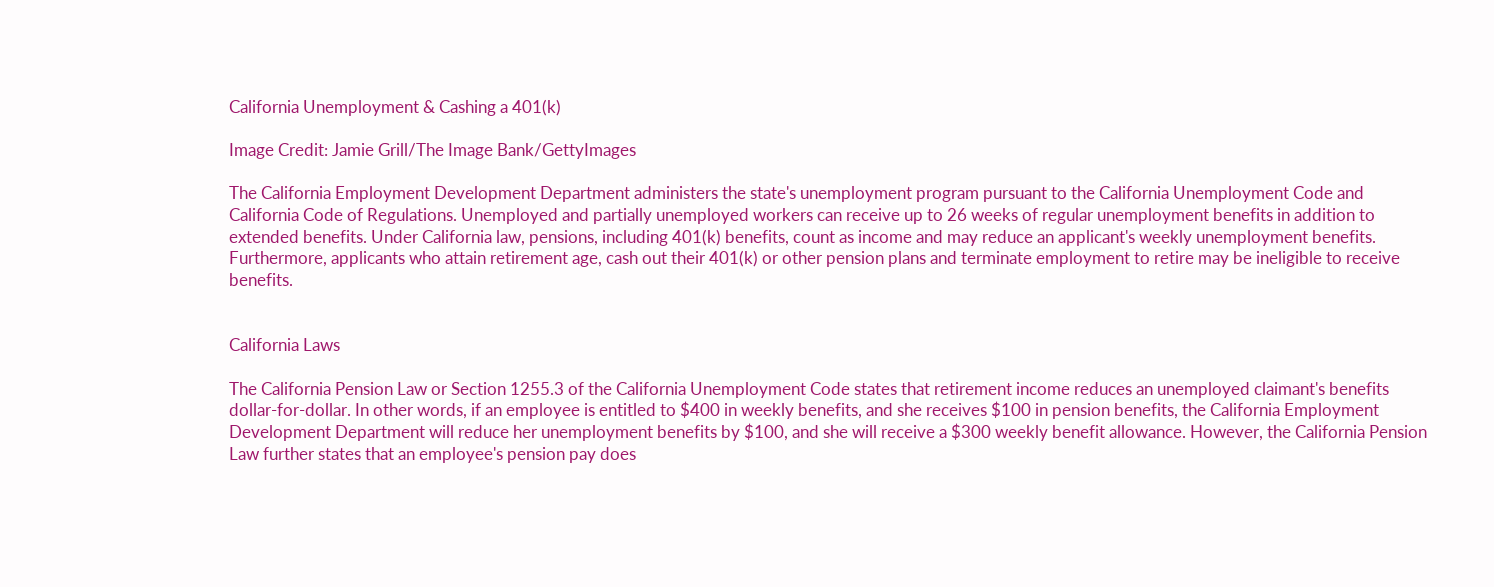California Unemployment & Cashing a 401(k)

Image Credit: Jamie Grill/The Image Bank/GettyImages

The California Employment Development Department administers the state's unemployment program pursuant to the California Unemployment Code and California Code of Regulations. Unemployed and partially unemployed workers can receive up to 26 weeks of regular unemployment benefits in addition to extended benefits. Under California law, pensions, including 401(k) benefits, count as income and may reduce an applicant's weekly unemployment benefits. Furthermore, applicants who attain retirement age, cash out their 401(k) or other pension plans and terminate employment to retire may be ineligible to receive benefits.


California Laws

The California Pension Law or Section 1255.3 of the California Unemployment Code states that retirement income reduces an unemployed claimant's benefits dollar-for-dollar. In other words, if an employee is entitled to $400 in weekly benefits, and she receives $100 in pension benefits, the California Employment Development Department will reduce her unemployment benefits by $100, and she will receive a $300 weekly benefit allowance. However, the California Pension Law further states that an employee's pension pay does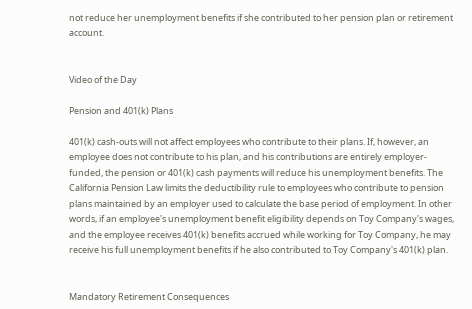not reduce her unemployment benefits if she contributed to her pension plan or retirement account.


Video of the Day

Pension and 401(k) Plans

401(k) cash-outs will not affect employees who contribute to their plans. If, however, an employee does not contribute to his plan, and his contributions are entirely employer-funded, the pension or 401(k) cash payments will reduce his unemployment benefits. The California Pension Law limits the deductibility rule to employees who contribute to pension plans maintained by an employer used to calculate the base period of employment. In other words, if an employee's unemployment benefit eligibility depends on Toy Company's wages, and the employee receives 401(k) benefits accrued while working for Toy Company, he may receive his full unemployment benefits if he also contributed to Toy Company's 401(k) plan.


Mandatory Retirement Consequences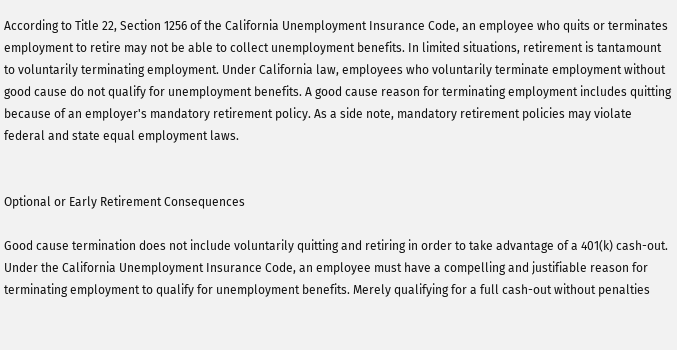According to Title 22, Section 1256 of the California Unemployment Insurance Code, an employee who quits or terminates employment to retire may not be able to collect unemployment benefits. In limited situations, retirement is tantamount to voluntarily terminating employment. Under California law, employees who voluntarily terminate employment without good cause do not qualify for unemployment benefits. A good cause reason for terminating employment includes quitting because of an employer's mandatory retirement policy. As a side note, mandatory retirement policies may violate federal and state equal employment laws.


Optional or Early Retirement Consequences

Good cause termination does not include voluntarily quitting and retiring in order to take advantage of a 401(k) cash-out. Under the California Unemployment Insurance Code, an employee must have a compelling and justifiable reason for terminating employment to qualify for unemployment benefits. Merely qualifying for a full cash-out without penalties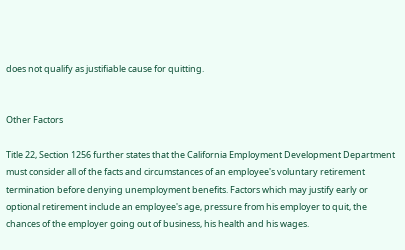does not qualify as justifiable cause for quitting.


Other Factors

Title 22, Section 1256 further states that the California Employment Development Department must consider all of the facts and circumstances of an employee's voluntary retirement termination before denying unemployment benefits. Factors which may justify early or optional retirement include an employee's age, pressure from his employer to quit, the chances of the employer going out of business, his health and his wages.